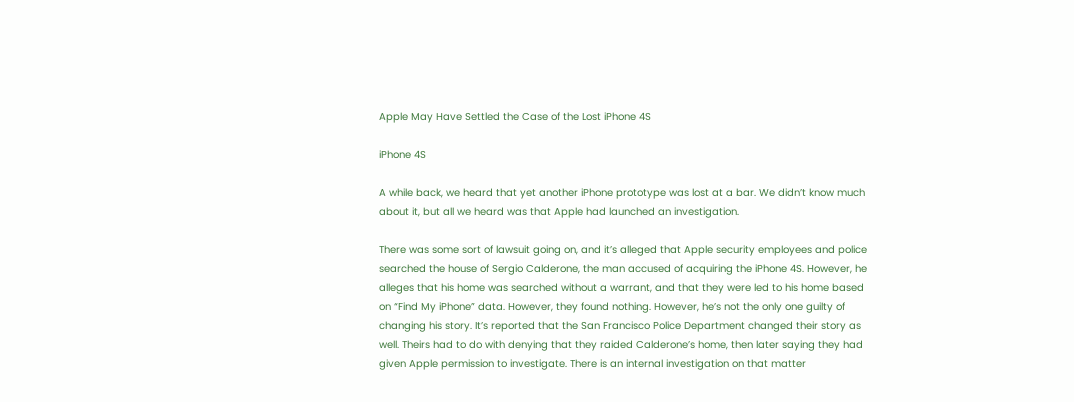Apple May Have Settled the Case of the Lost iPhone 4S

iPhone 4S

A while back, we heard that yet another iPhone prototype was lost at a bar. We didn’t know much about it, but all we heard was that Apple had launched an investigation.

There was some sort of lawsuit going on, and it’s alleged that Apple security employees and police searched the house of Sergio Calderone, the man accused of acquiring the iPhone 4S. However, he alleges that his home was searched without a warrant, and that they were led to his home based on “Find My iPhone” data. However, they found nothing. However, he’s not the only one guilty of changing his story. It’s reported that the San Francisco Police Department changed their story as well. Theirs had to do with denying that they raided Calderone’s home, then later saying they had given Apple permission to investigate. There is an internal investigation on that matter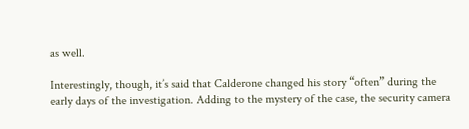as well.

Interestingly, though, it’s said that Calderone changed his story “often” during the early days of the investigation. Adding to the mystery of the case, the security camera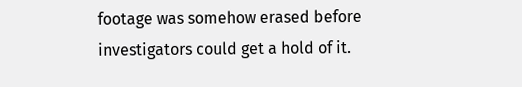footage was somehow erased before investigators could get a hold of it.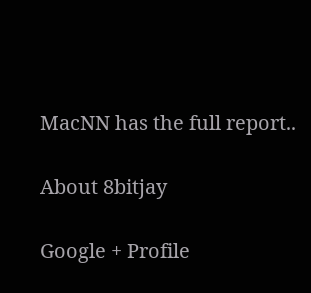MacNN has the full report..

About 8bitjay

Google + Profile